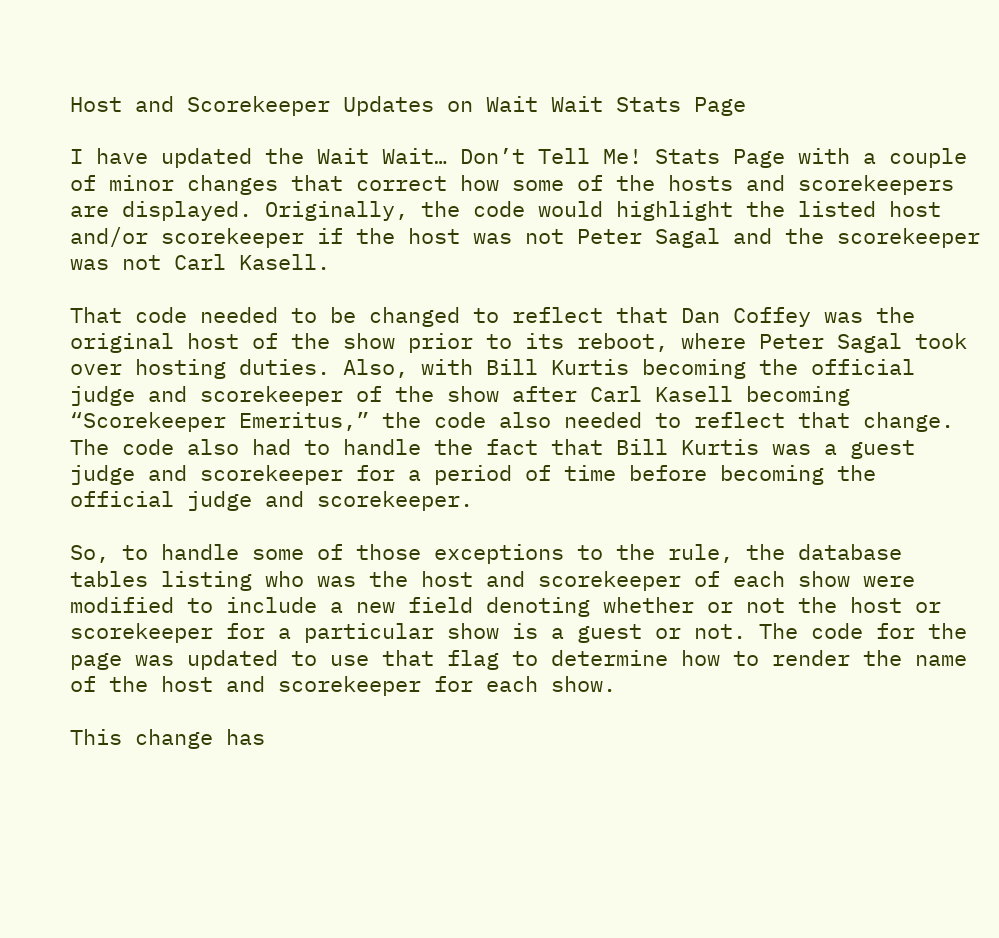Host and Scorekeeper Updates on Wait Wait Stats Page

I have updated the Wait Wait… Don’t Tell Me! Stats Page with a couple of minor changes that correct how some of the hosts and scorekeepers are displayed. Originally, the code would highlight the listed host and/or scorekeeper if the host was not Peter Sagal and the scorekeeper was not Carl Kasell.

That code needed to be changed to reflect that Dan Coffey was the original host of the show prior to its reboot, where Peter Sagal took over hosting duties. Also, with Bill Kurtis becoming the official judge and scorekeeper of the show after Carl Kasell becoming “Scorekeeper Emeritus,” the code also needed to reflect that change. The code also had to handle the fact that Bill Kurtis was a guest judge and scorekeeper for a period of time before becoming the official judge and scorekeeper.

So, to handle some of those exceptions to the rule, the database tables listing who was the host and scorekeeper of each show were modified to include a new field denoting whether or not the host or scorekeeper for a particular show is a guest or not. The code for the page was updated to use that flag to determine how to render the name of the host and scorekeeper for each show.

This change has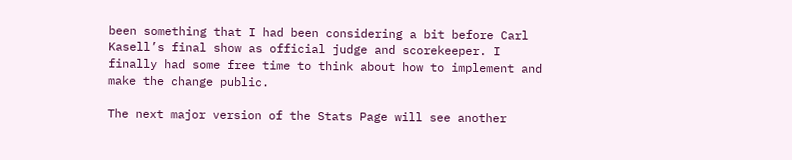been something that I had been considering a bit before Carl Kasell’s final show as official judge and scorekeeper. I finally had some free time to think about how to implement and make the change public.

The next major version of the Stats Page will see another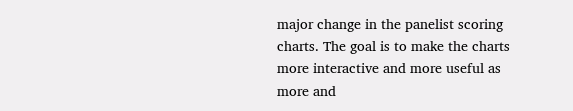major change in the panelist scoring charts. The goal is to make the charts more interactive and more useful as more and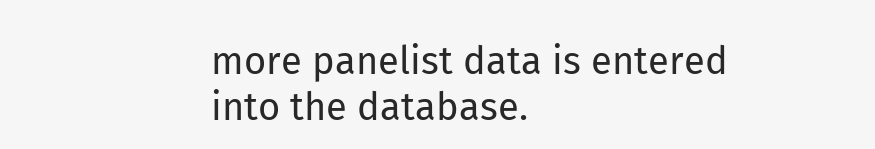more panelist data is entered into the database.